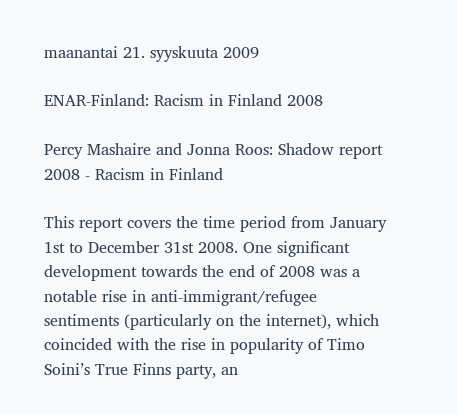maanantai 21. syyskuuta 2009

ENAR-Finland: Racism in Finland 2008

Percy Mashaire and Jonna Roos: Shadow report 2008 - Racism in Finland

This report covers the time period from January 1st to December 31st 2008. One significant development towards the end of 2008 was a notable rise in anti-immigrant/refugee sentiments (particularly on the internet), which coincided with the rise in popularity of Timo Soini’s True Finns party, an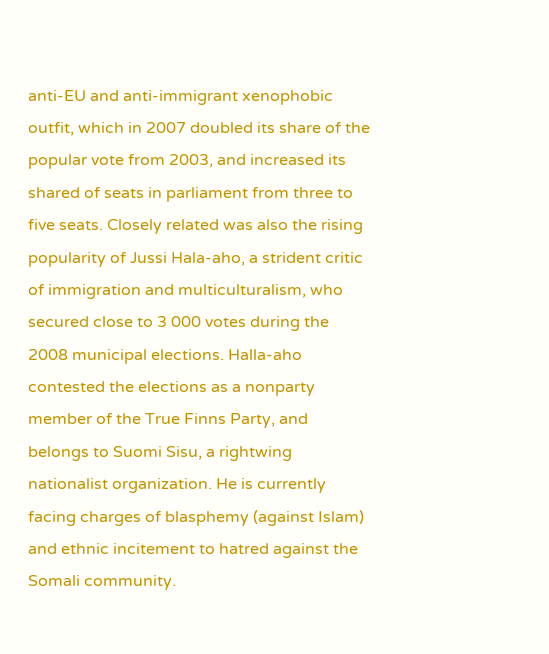anti-EU and anti-immigrant xenophobic outfit, which in 2007 doubled its share of the popular vote from 2003, and increased its shared of seats in parliament from three to five seats. Closely related was also the rising popularity of Jussi Hala-aho, a strident critic of immigration and multiculturalism, who secured close to 3 000 votes during the 2008 municipal elections. Halla-aho contested the elections as a nonparty member of the True Finns Party, and belongs to Suomi Sisu, a rightwing nationalist organization. He is currently facing charges of blasphemy (against Islam) and ethnic incitement to hatred against the Somali community.